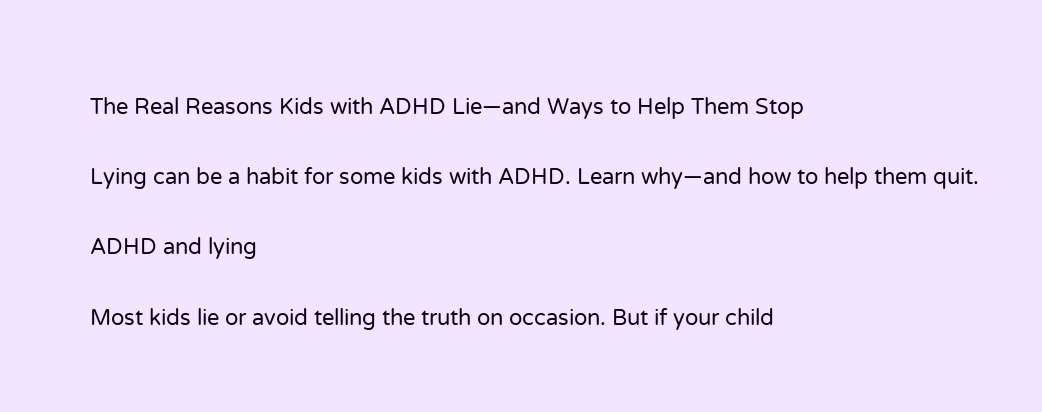The Real Reasons Kids with ADHD Lie—and Ways to Help Them Stop

Lying can be a habit for some kids with ADHD. Learn why—and how to help them quit.

ADHD and lying

Most kids lie or avoid telling the truth on occasion. But if your child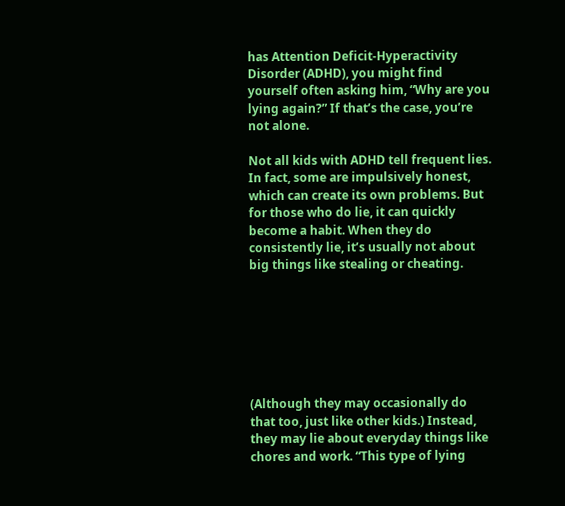has Attention Deficit-Hyperactivity Disorder (ADHD), you might find yourself often asking him, “Why are you lying again?” If that’s the case, you’re not alone.

Not all kids with ADHD tell frequent lies. In fact, some are impulsively honest, which can create its own problems. But for those who do lie, it can quickly become a habit. When they do consistently lie, it’s usually not about big things like stealing or cheating.







(Although they may occasionally do that too, just like other kids.) Instead, they may lie about everyday things like chores and work. “This type of lying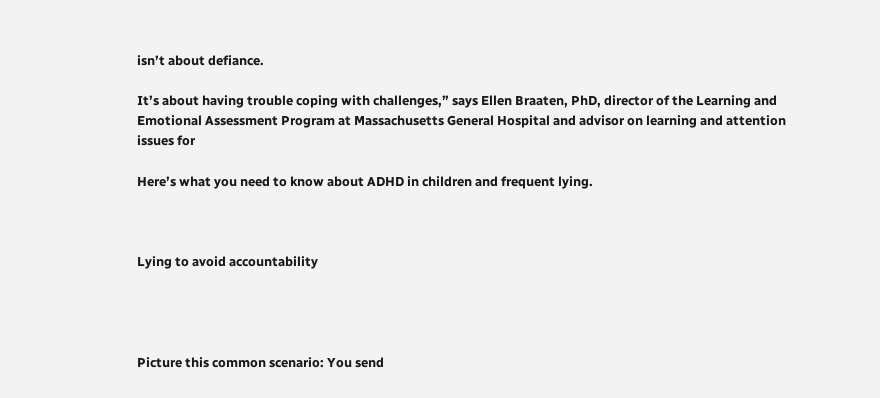isn’t about defiance.

It’s about having trouble coping with challenges,” says Ellen Braaten, PhD, director of the Learning and Emotional Assessment Program at Massachusetts General Hospital and advisor on learning and attention issues for

Here’s what you need to know about ADHD in children and frequent lying.



Lying to avoid accountability




Picture this common scenario: You send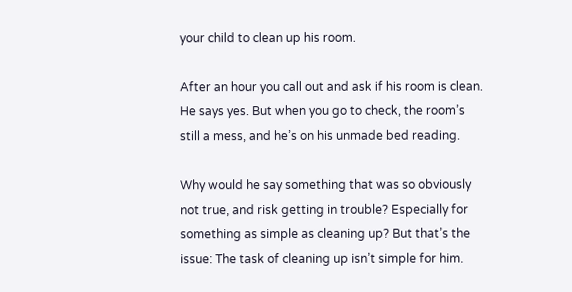your child to clean up his room.

After an hour you call out and ask if his room is clean. He says yes. But when you go to check, the room’s still a mess, and he’s on his unmade bed reading.

Why would he say something that was so obviously not true, and risk getting in trouble? Especially for something as simple as cleaning up? But that’s the issue: The task of cleaning up isn’t simple for him.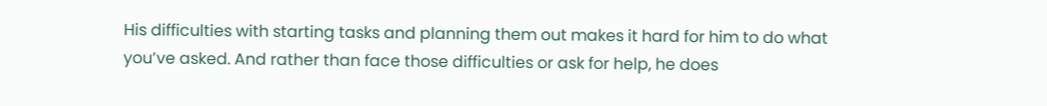His difficulties with starting tasks and planning them out makes it hard for him to do what you’ve asked. And rather than face those difficulties or ask for help, he does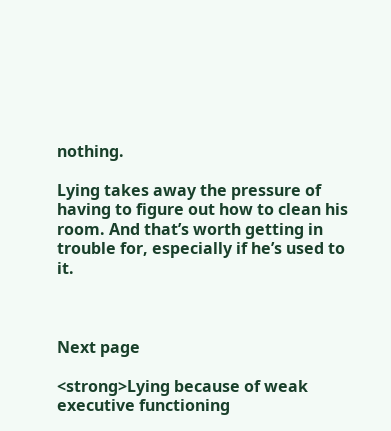nothing.

Lying takes away the pressure of having to figure out how to clean his room. And that’s worth getting in trouble for, especially if he’s used to it.



Next page

<strong>Lying because of weak executive functioning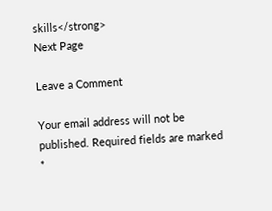skills</strong>
Next Page

Leave a Comment

Your email address will not be published. Required fields are marked *